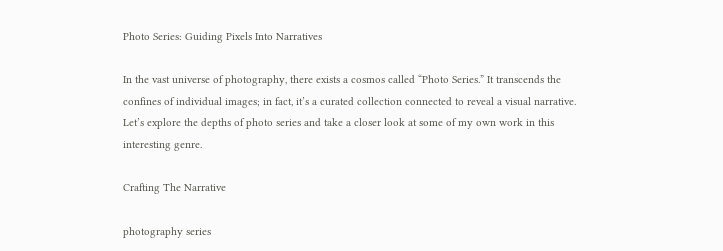Photo Series: Guiding Pixels Into Narratives

In the vast universe of photography, there exists a cosmos called “Photo Series.” It transcends the confines of individual images; in fact, it’s a curated collection connected to reveal a visual narrative. Let’s explore the depths of photo series and take a closer look at some of my own work in this interesting genre.

Crafting The Narrative

photography series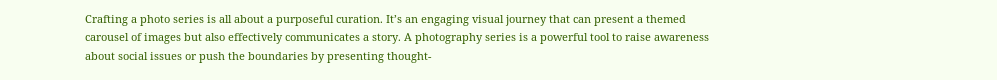Crafting a photo series is all about a purposeful curation. It’s an engaging visual journey that can present a themed carousel of images but also effectively communicates a story. A photography series is a powerful tool to raise awareness about social issues or push the boundaries by presenting thought-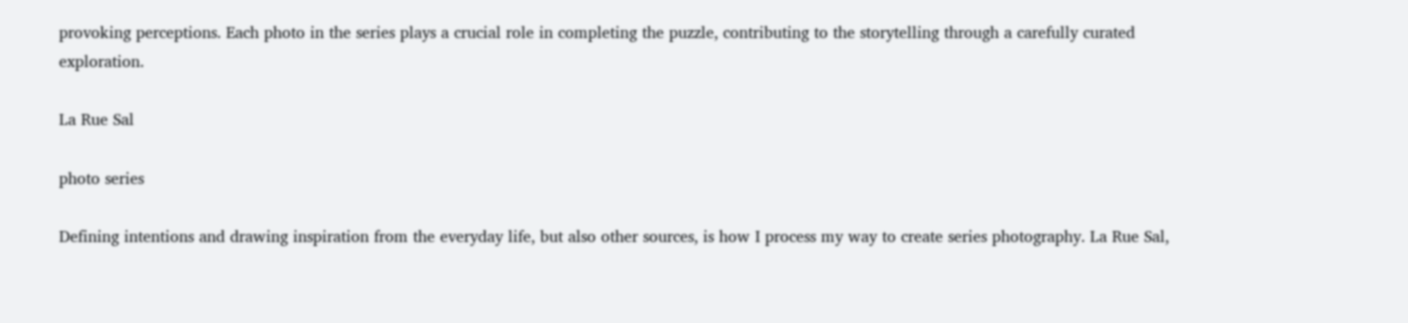provoking perceptions. Each photo in the series plays a crucial role in completing the puzzle, contributing to the storytelling through a carefully curated exploration.

La Rue Sal

photo series

Defining intentions and drawing inspiration from the everyday life, but also other sources, is how I process my way to create series photography. La Rue Sal,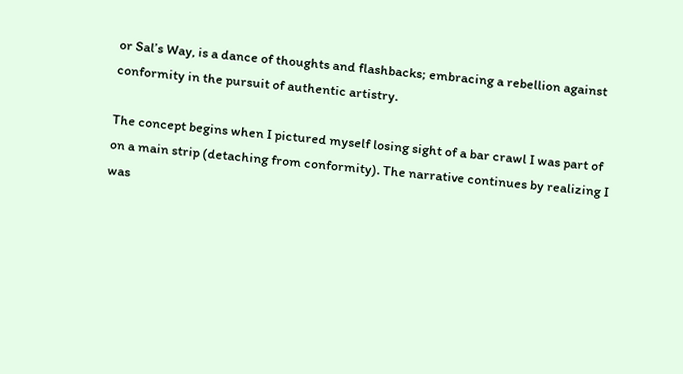or Sal’s Way, is a dance of thoughts and flashbacks; embracing a rebellion against conformity in the pursuit of authentic artistry.

The concept begins when I pictured myself losing sight of a bar crawl I was part of on a main strip (detaching from conformity). The narrative continues by realizing I was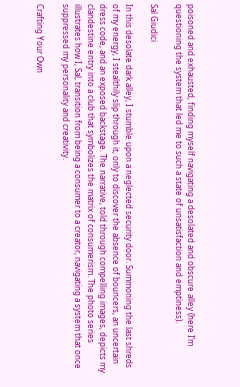poisoned and exhausted, finding myself navigating a desolated and obscure alley (here I’m questioning the system that led me to such a state of unsatisfaction and emptiness).

Sal Giudici

In this desolate dark alley, I stumble upon a neglected security door. Summoning the last shreds of my energy, I stealthily slip through it, only to discover the absence of bouncers, an uncertain dress code, and an exposed backstage. The narrative, told through compelling images, depicts my clandestine entry into a club that symbolizes the matrix of consumerism. The photo series illustrates how I, Sal, transition from being a consumer to a creator, navigating a system that once suppressed my personality and creativity.

Crafting Your Own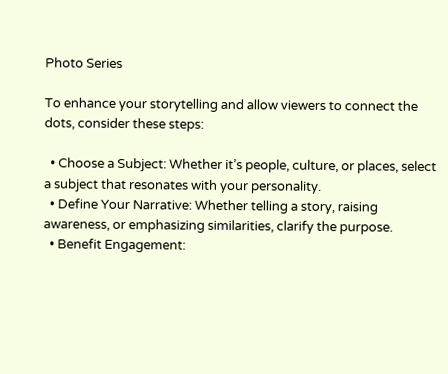Photo Series

To enhance your storytelling and allow viewers to connect the dots, consider these steps:

  • Choose a Subject: Whether it’s people, culture, or places, select a subject that resonates with your personality.
  • Define Your Narrative: Whether telling a story, raising awareness, or emphasizing similarities, clarify the purpose.
  • Benefit Engagement: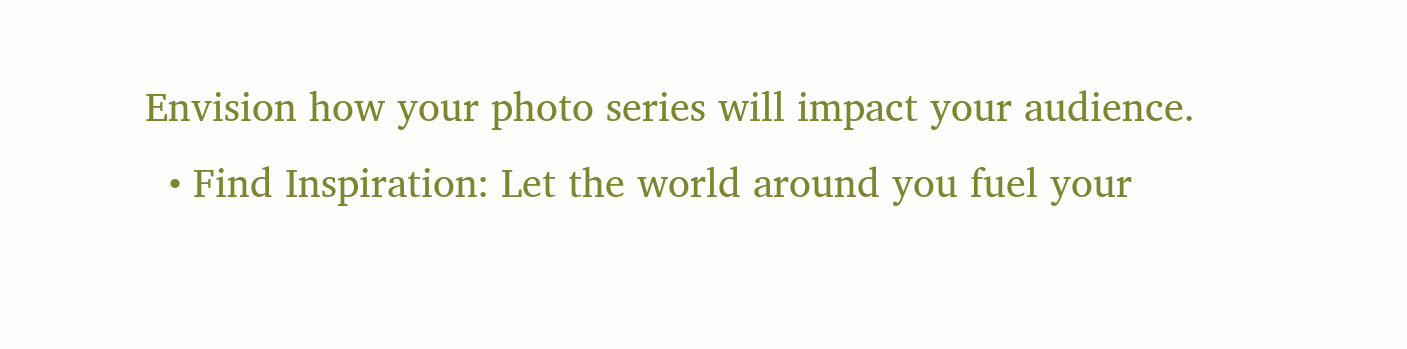Envision how your photo series will impact your audience.
  • Find Inspiration: Let the world around you fuel your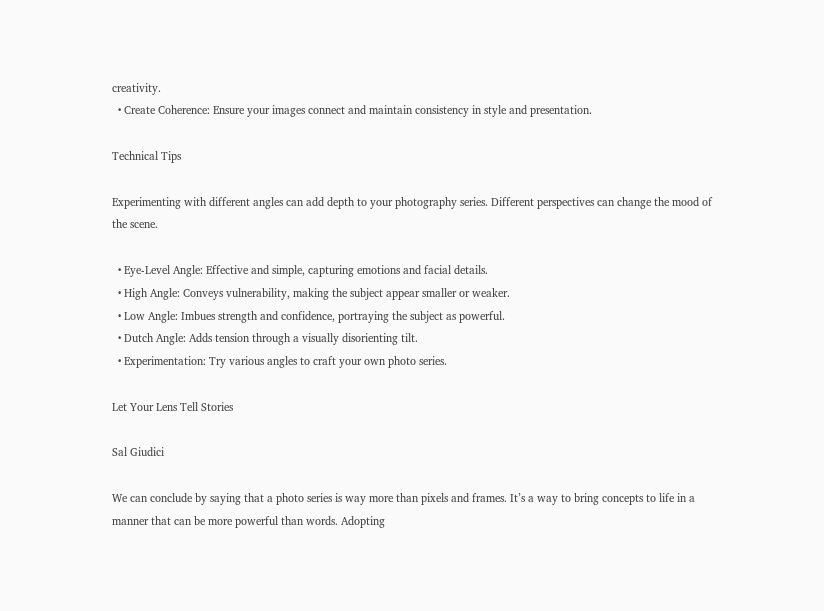creativity.
  • Create Coherence: Ensure your images connect and maintain consistency in style and presentation.

Technical Tips

Experimenting with different angles can add depth to your photography series. Different perspectives can change the mood of the scene.

  • Eye-Level Angle: Effective and simple, capturing emotions and facial details.
  • High Angle: Conveys vulnerability, making the subject appear smaller or weaker.
  • Low Angle: Imbues strength and confidence, portraying the subject as powerful.
  • Dutch Angle: Adds tension through a visually disorienting tilt.
  • Experimentation: Try various angles to craft your own photo series.

Let Your Lens Tell Stories

Sal Giudici

We can conclude by saying that a photo series is way more than pixels and frames. It’s a way to bring concepts to life in a manner that can be more powerful than words. Adopting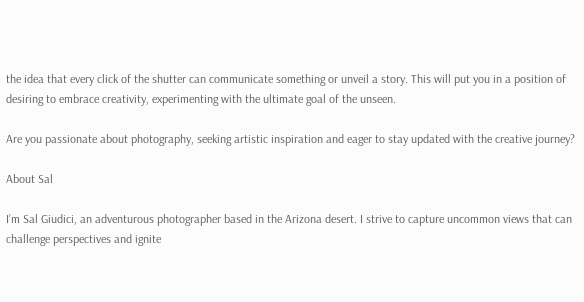the idea that every click of the shutter can communicate something or unveil a story. This will put you in a position of desiring to embrace creativity, experimenting with the ultimate goal of the unseen.

Are you passionate about photography, seeking artistic inspiration and eager to stay updated with the creative journey?

About Sal

I’m Sal Giudici, an adventurous photographer based in the Arizona desert. I strive to capture uncommon views that can challenge perspectives and ignite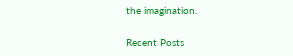the imagination.

Recent Posts